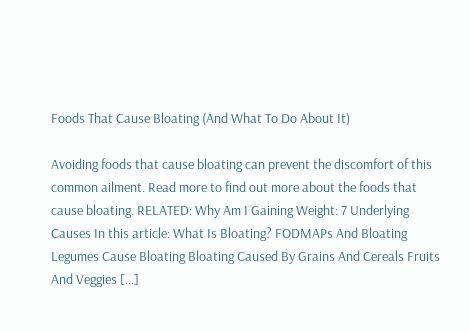Foods That Cause Bloating (And What To Do About It)

Avoiding foods that cause bloating can prevent the discomfort of this common ailment. Read more to find out more about the foods that cause bloating. RELATED: Why Am I Gaining Weight: 7 Underlying Causes In this article: What Is Bloating? FODMAPs And Bloating Legumes Cause Bloating Bloating Caused By Grains And Cereals Fruits And Veggies […]